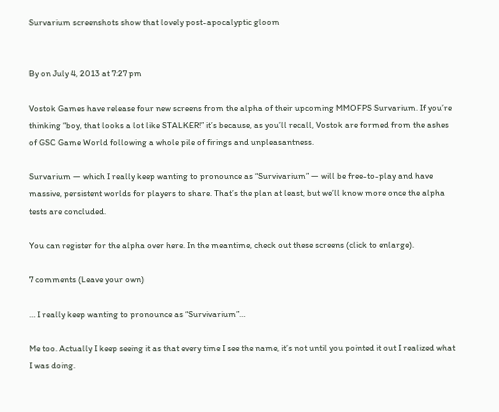Survarium screenshots show that lovely post-apocalyptic gloom


By on July 4, 2013 at 7:27 pm

Vostok Games have release four new screens from the alpha of their upcoming MMOFPS Survarium. If you’re thinking “boy, that looks a lot like STALKER!” it’s because, as you’ll recall, Vostok are formed from the ashes of GSC Game World following a whole pile of firings and unpleasantness.

Survarium — which I really keep wanting to pronounce as “Survivarium” — will be free-to-play and have massive, persistent worlds for players to share. That’s the plan at least, but we’ll know more once the alpha tests are concluded.

You can register for the alpha over here. In the meantime, check out these screens (click to enlarge).

7 comments (Leave your own)

… I really keep wanting to pronounce as “Survivarium”…

Me too. Actually I keep seeing it as that every time I see the name, it’s not until you pointed it out I realized what I was doing.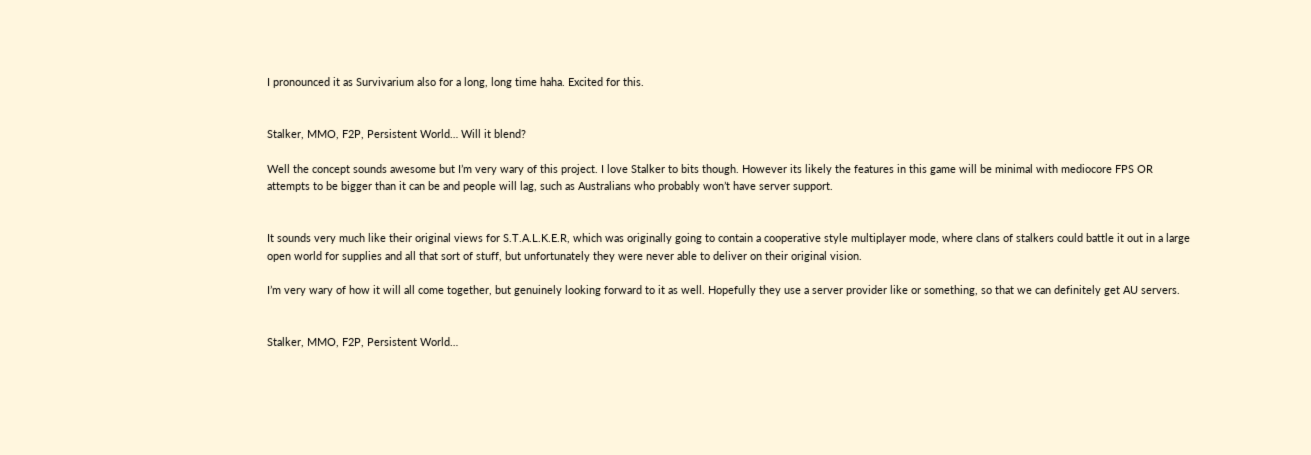I pronounced it as Survivarium also for a long, long time haha. Excited for this.


Stalker, MMO, F2P, Persistent World… Will it blend?

Well the concept sounds awesome but I’m very wary of this project. I love Stalker to bits though. However its likely the features in this game will be minimal with mediocore FPS OR attempts to be bigger than it can be and people will lag, such as Australians who probably won’t have server support.


It sounds very much like their original views for S.T.A.L.K.E.R, which was originally going to contain a cooperative style multiplayer mode, where clans of stalkers could battle it out in a large open world for supplies and all that sort of stuff, but unfortunately they were never able to deliver on their original vision.

I’m very wary of how it will all come together, but genuinely looking forward to it as well. Hopefully they use a server provider like or something, so that we can definitely get AU servers.


Stalker, MMO, F2P, Persistent World…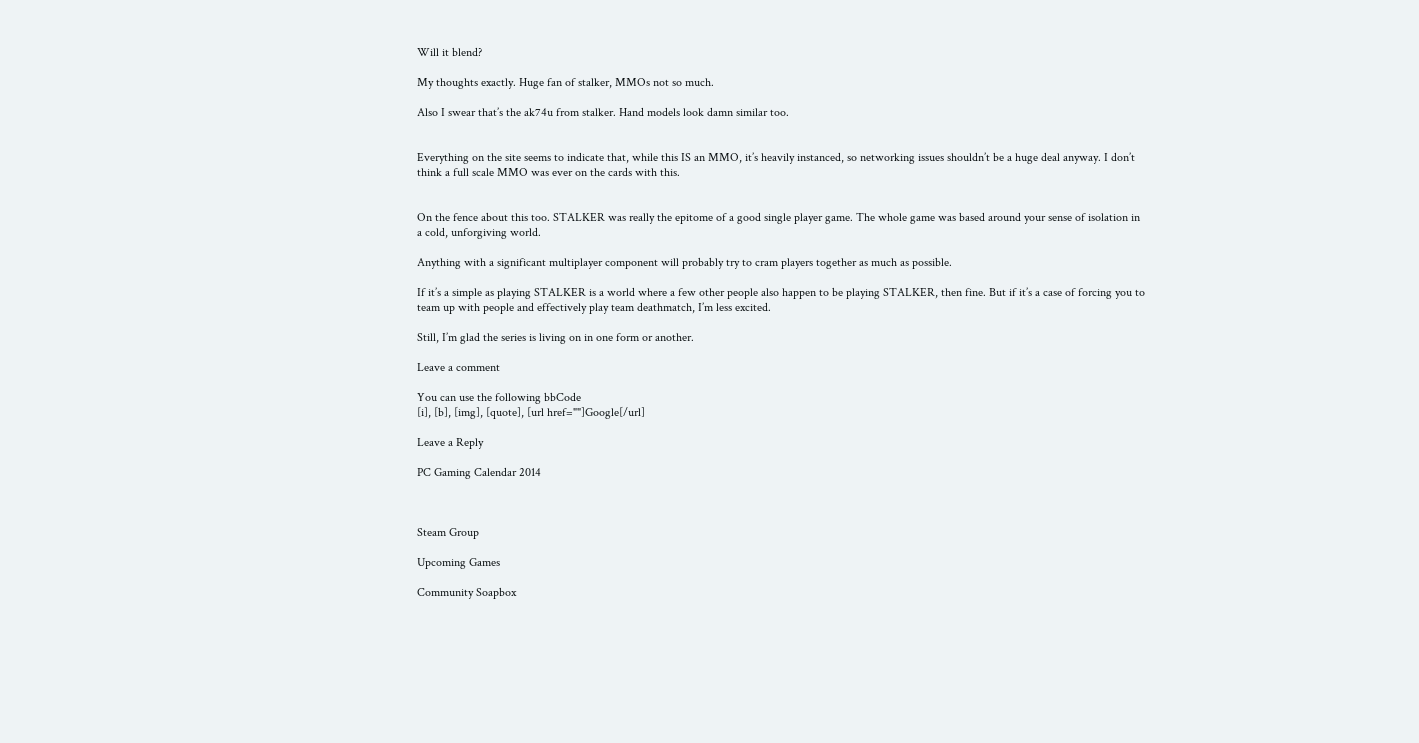Will it blend?

My thoughts exactly. Huge fan of stalker, MMOs not so much.

Also I swear that’s the ak74u from stalker. Hand models look damn similar too.


Everything on the site seems to indicate that, while this IS an MMO, it’s heavily instanced, so networking issues shouldn’t be a huge deal anyway. I don’t think a full scale MMO was ever on the cards with this.


On the fence about this too. STALKER was really the epitome of a good single player game. The whole game was based around your sense of isolation in a cold, unforgiving world.

Anything with a significant multiplayer component will probably try to cram players together as much as possible.

If it’s a simple as playing STALKER is a world where a few other people also happen to be playing STALKER, then fine. But if it’s a case of forcing you to team up with people and effectively play team deathmatch, I’m less excited.

Still, I’m glad the series is living on in one form or another.

Leave a comment

You can use the following bbCode
[i], [b], [img], [quote], [url href=""]Google[/url]

Leave a Reply

PC Gaming Calendar 2014



Steam Group

Upcoming Games

Community Soapbox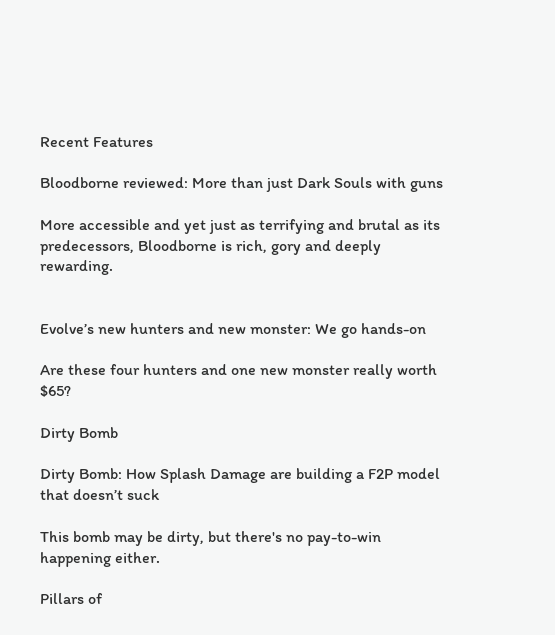Recent Features

Bloodborne reviewed: More than just Dark Souls with guns

More accessible and yet just as terrifying and brutal as its predecessors, Bloodborne is rich, gory and deeply rewarding.


Evolve’s new hunters and new monster: We go hands-on

Are these four hunters and one new monster really worth $65?

Dirty Bomb

Dirty Bomb: How Splash Damage are building a F2P model that doesn’t suck

This bomb may be dirty, but there's no pay-to-win happening either.

Pillars of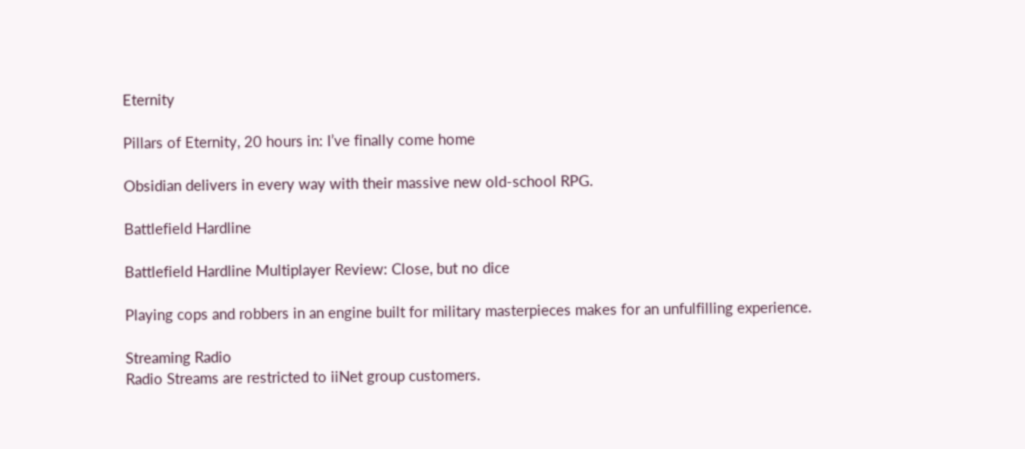Eternity

Pillars of Eternity, 20 hours in: I’ve finally come home

Obsidian delivers in every way with their massive new old-school RPG.

Battlefield Hardline

Battlefield Hardline Multiplayer Review: Close, but no dice

Playing cops and robbers in an engine built for military masterpieces makes for an unfulfilling experience.

Streaming Radio
Radio Streams are restricted to iiNet group customers.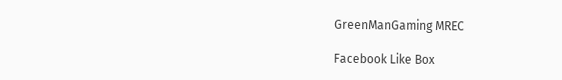GreenManGaming MREC

Facebook Like Box